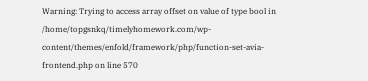Warning: Trying to access array offset on value of type bool in /home/topgsnkq/timelyhomework.com/wp-content/themes/enfold/framework/php/function-set-avia-frontend.php on line 570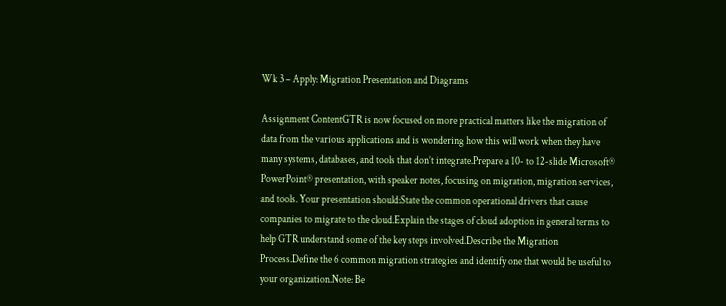Wk 3 – Apply: Migration Presentation and Diagrams

Assignment ContentGTR is now focused on more practical matters like the migration of data from the various applications and is wondering how this will work when they have many systems, databases, and tools that don’t integrate.Prepare a 10- to 12-slide Microsoft® PowerPoint® presentation, with speaker notes, focusing on migration, migration services, and tools. Your presentation should:State the common operational drivers that cause companies to migrate to the cloud.Explain the stages of cloud adoption in general terms to help GTR understand some of the key steps involved.Describe the Migration Process.Define the 6 common migration strategies and identify one that would be useful to your organization.Note: Be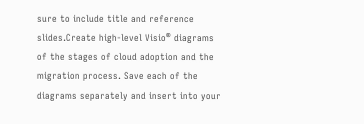sure to include title and reference slides.Create high-level Visio® diagrams of the stages of cloud adoption and the migration process. Save each of the diagrams separately and insert into your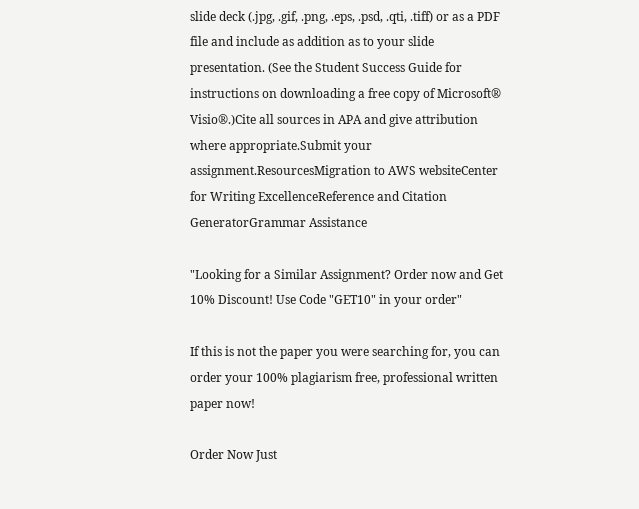slide deck (.jpg, .gif, .png, .eps, .psd, .qti, .tiff) or as a PDF file and include as addition as to your slide presentation. (See the Student Success Guide for instructions on downloading a free copy of Microsoft® Visio®.)Cite all sources in APA and give attribution where appropriate.Submit your assignment.ResourcesMigration to AWS websiteCenter for Writing ExcellenceReference and Citation GeneratorGrammar Assistance

"Looking for a Similar Assignment? Order now and Get 10% Discount! Use Code "GET10" in your order"

If this is not the paper you were searching for, you can order your 100% plagiarism free, professional written paper now!

Order Now Just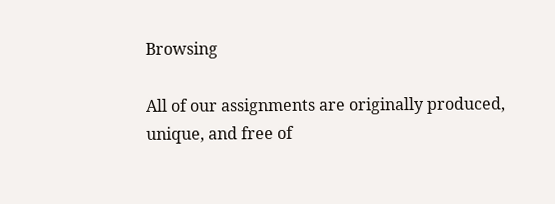Browsing

All of our assignments are originally produced, unique, and free of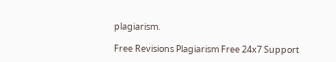plagiarism.

Free Revisions Plagiarism Free 24x7 Support